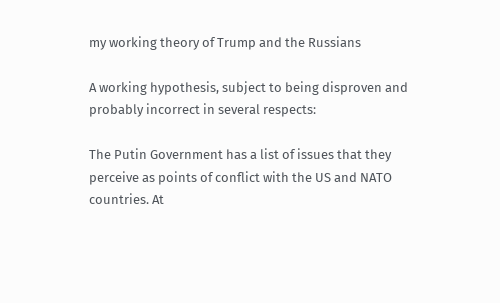my working theory of Trump and the Russians

A working hypothesis, subject to being disproven and probably incorrect in several respects:

The Putin Government has a list of issues that they perceive as points of conflict with the US and NATO countries. At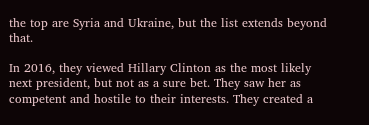the top are Syria and Ukraine, but the list extends beyond that.

In 2016, they viewed Hillary Clinton as the most likely next president, but not as a sure bet. They saw her as competent and hostile to their interests. They created a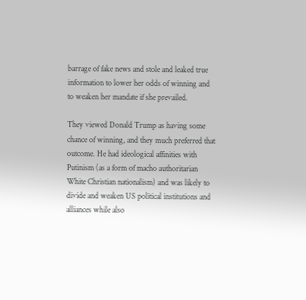barrage of fake news and stole and leaked true information to lower her odds of winning and to weaken her mandate if she prevailed.

They viewed Donald Trump as having some chance of winning, and they much preferred that outcome. He had ideological affinities with Putinism (as a form of macho authoritarian White Christian nationalism) and was likely to divide and weaken US political institutions and alliances while also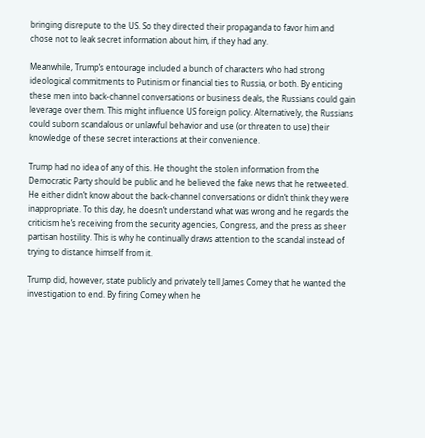bringing disrepute to the US. So they directed their propaganda to favor him and chose not to leak secret information about him, if they had any.

Meanwhile, Trump’s entourage included a bunch of characters who had strong ideological commitments to Putinism or financial ties to Russia, or both. By enticing these men into back-channel conversations or business deals, the Russians could gain leverage over them. This might influence US foreign policy. Alternatively, the Russians could suborn scandalous or unlawful behavior and use (or threaten to use) their knowledge of these secret interactions at their convenience.

Trump had no idea of any of this. He thought the stolen information from the Democratic Party should be public and he believed the fake news that he retweeted. He either didn’t know about the back-channel conversations or didn’t think they were inappropriate. To this day, he doesn’t understand what was wrong and he regards the criticism he’s receiving from the security agencies, Congress, and the press as sheer partisan hostility. This is why he continually draws attention to the scandal instead of trying to distance himself from it.

Trump did, however, state publicly and privately tell James Comey that he wanted the investigation to end. By firing Comey when he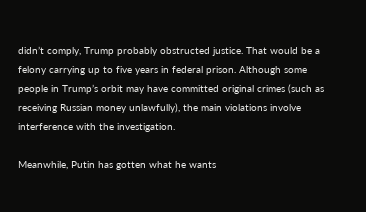didn’t comply, Trump probably obstructed justice. That would be a felony carrying up to five years in federal prison. Although some people in Trump’s orbit may have committed original crimes (such as receiving Russian money unlawfully), the main violations involve interference with the investigation.

Meanwhile, Putin has gotten what he wants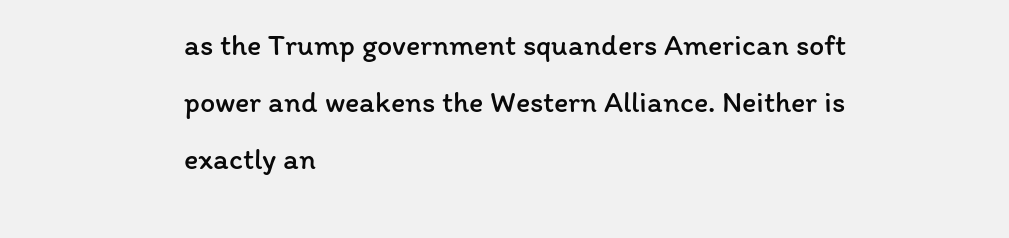as the Trump government squanders American soft power and weakens the Western Alliance. Neither is exactly an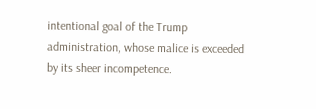intentional goal of the Trump administration, whose malice is exceeded by its sheer incompetence.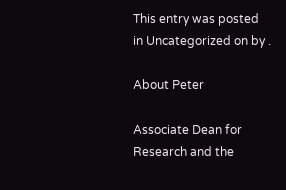This entry was posted in Uncategorized on by .

About Peter

Associate Dean for Research and the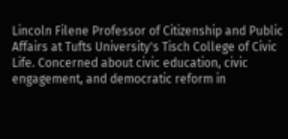Lincoln Filene Professor of Citizenship and Public Affairs at Tufts University's Tisch College of Civic Life. Concerned about civic education, civic engagement, and democratic reform in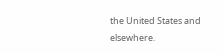the United States and elsewhere.